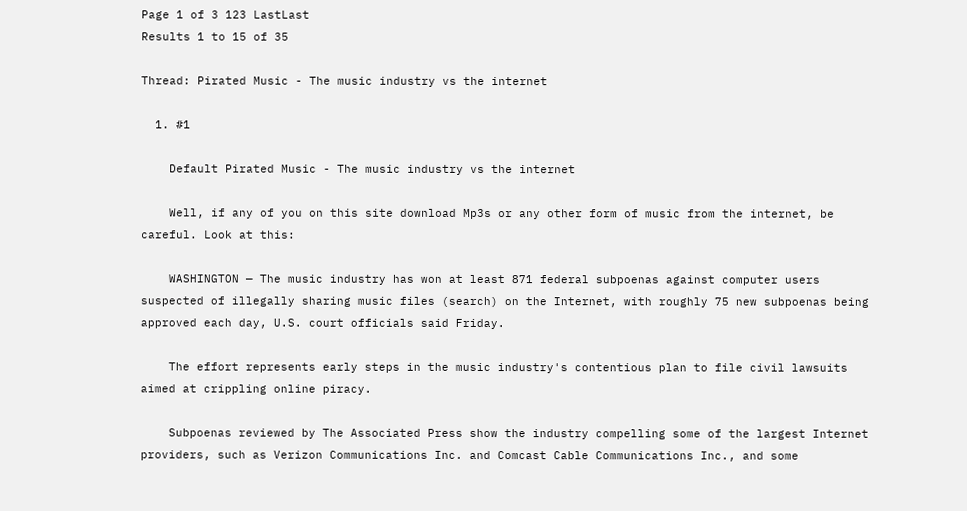Page 1 of 3 123 LastLast
Results 1 to 15 of 35

Thread: Pirated Music - The music industry vs the internet

  1. #1

    Default Pirated Music - The music industry vs the internet

    Well, if any of you on this site download Mp3s or any other form of music from the internet, be careful. Look at this:

    WASHINGTON — The music industry has won at least 871 federal subpoenas against computer users suspected of illegally sharing music files (search) on the Internet, with roughly 75 new subpoenas being approved each day, U.S. court officials said Friday.

    The effort represents early steps in the music industry's contentious plan to file civil lawsuits aimed at crippling online piracy.

    Subpoenas reviewed by The Associated Press show the industry compelling some of the largest Internet providers, such as Verizon Communications Inc. and Comcast Cable Communications Inc., and some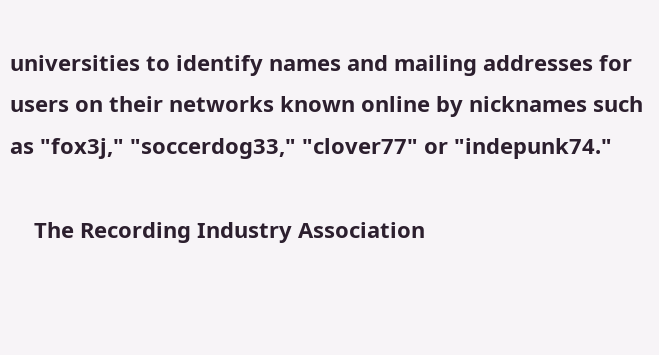universities to identify names and mailing addresses for users on their networks known online by nicknames such as "fox3j," "soccerdog33," "clover77" or "indepunk74."

    The Recording Industry Association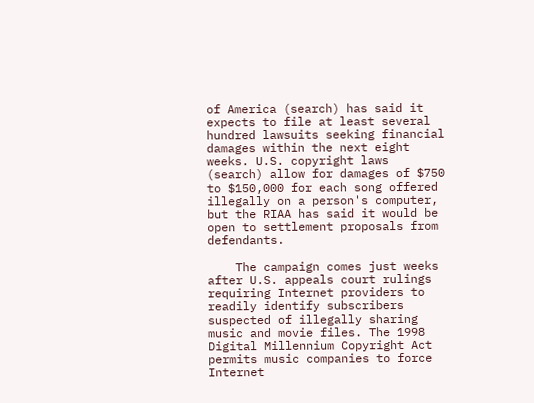of America (search) has said it expects to file at least several hundred lawsuits seeking financial damages within the next eight weeks. U.S. copyright laws (search) allow for damages of $750 to $150,000 for each song offered illegally on a person's computer, but the RIAA has said it would be open to settlement proposals from defendants.

    The campaign comes just weeks after U.S. appeals court rulings requiring Internet providers to readily identify subscribers suspected of illegally sharing music and movie files. The 1998 Digital Millennium Copyright Act permits music companies to force Internet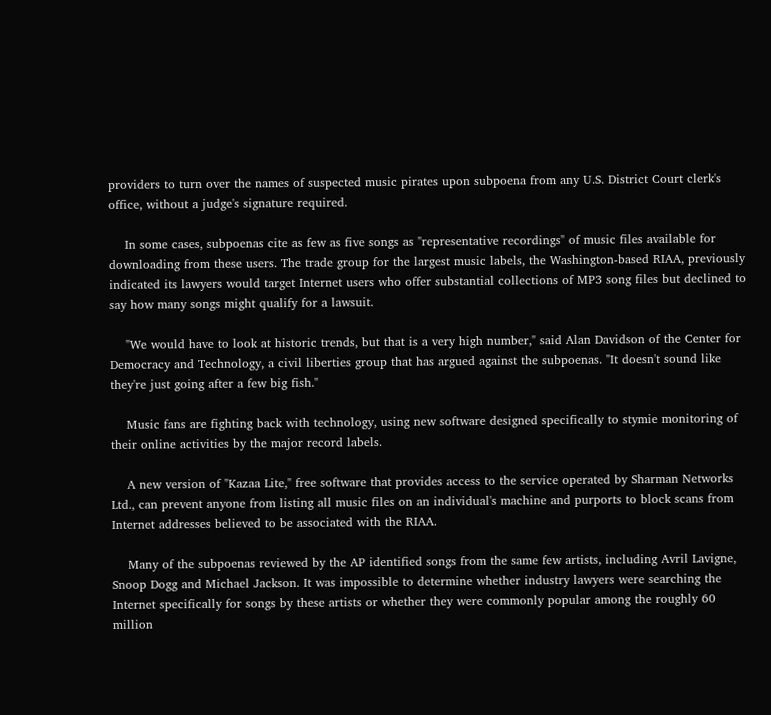providers to turn over the names of suspected music pirates upon subpoena from any U.S. District Court clerk's office, without a judge's signature required.

    In some cases, subpoenas cite as few as five songs as "representative recordings" of music files available for downloading from these users. The trade group for the largest music labels, the Washington-based RIAA, previously indicated its lawyers would target Internet users who offer substantial collections of MP3 song files but declined to say how many songs might qualify for a lawsuit.

    "We would have to look at historic trends, but that is a very high number," said Alan Davidson of the Center for Democracy and Technology, a civil liberties group that has argued against the subpoenas. "It doesn't sound like they're just going after a few big fish."

    Music fans are fighting back with technology, using new software designed specifically to stymie monitoring of their online activities by the major record labels.

    A new version of "Kazaa Lite," free software that provides access to the service operated by Sharman Networks Ltd., can prevent anyone from listing all music files on an individual's machine and purports to block scans from Internet addresses believed to be associated with the RIAA.

    Many of the subpoenas reviewed by the AP identified songs from the same few artists, including Avril Lavigne, Snoop Dogg and Michael Jackson. It was impossible to determine whether industry lawyers were searching the Internet specifically for songs by these artists or whether they were commonly popular among the roughly 60 million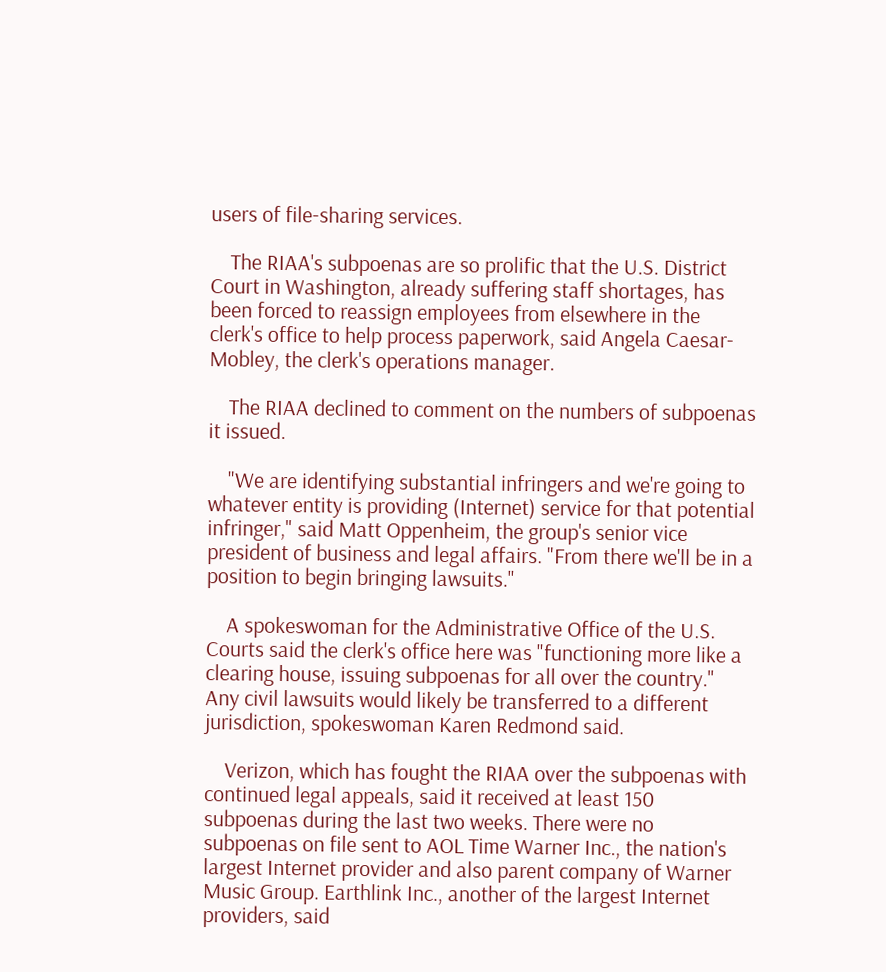users of file-sharing services.

    The RIAA's subpoenas are so prolific that the U.S. District Court in Washington, already suffering staff shortages, has been forced to reassign employees from elsewhere in the clerk's office to help process paperwork, said Angela Caesar-Mobley, the clerk's operations manager.

    The RIAA declined to comment on the numbers of subpoenas it issued.

    "We are identifying substantial infringers and we're going to whatever entity is providing (Internet) service for that potential infringer," said Matt Oppenheim, the group's senior vice president of business and legal affairs. "From there we'll be in a position to begin bringing lawsuits."

    A spokeswoman for the Administrative Office of the U.S. Courts said the clerk's office here was "functioning more like a clearing house, issuing subpoenas for all over the country." Any civil lawsuits would likely be transferred to a different jurisdiction, spokeswoman Karen Redmond said.

    Verizon, which has fought the RIAA over the subpoenas with continued legal appeals, said it received at least 150 subpoenas during the last two weeks. There were no subpoenas on file sent to AOL Time Warner Inc., the nation's largest Internet provider and also parent company of Warner Music Group. Earthlink Inc., another of the largest Internet providers, said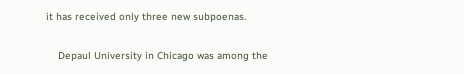it has received only three new subpoenas.

    Depaul University in Chicago was among the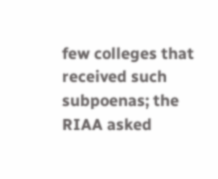few colleges that received such subpoenas; the RIAA asked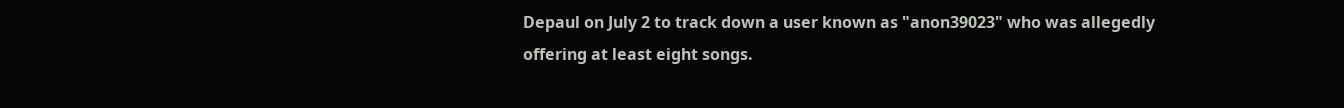Depaul on July 2 to track down a user known as "anon39023" who was allegedly offering at least eight songs.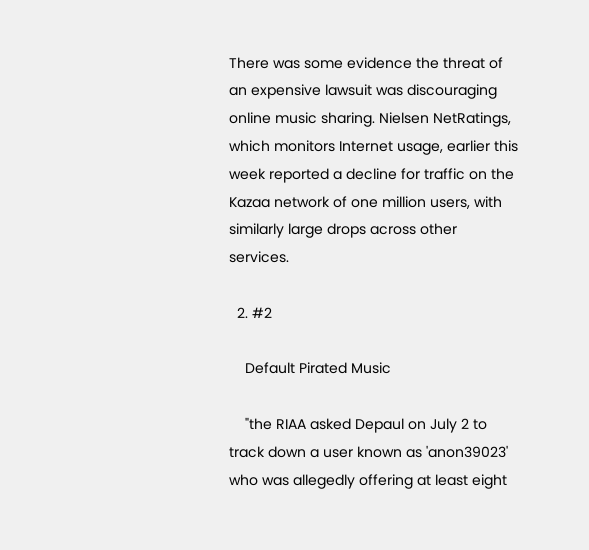There was some evidence the threat of an expensive lawsuit was discouraging online music sharing. Nielsen NetRatings, which monitors Internet usage, earlier this week reported a decline for traffic on the Kazaa network of one million users, with similarly large drops across other services.

  2. #2

    Default Pirated Music

    "the RIAA asked Depaul on July 2 to track down a user known as 'anon39023' who was allegedly offering at least eight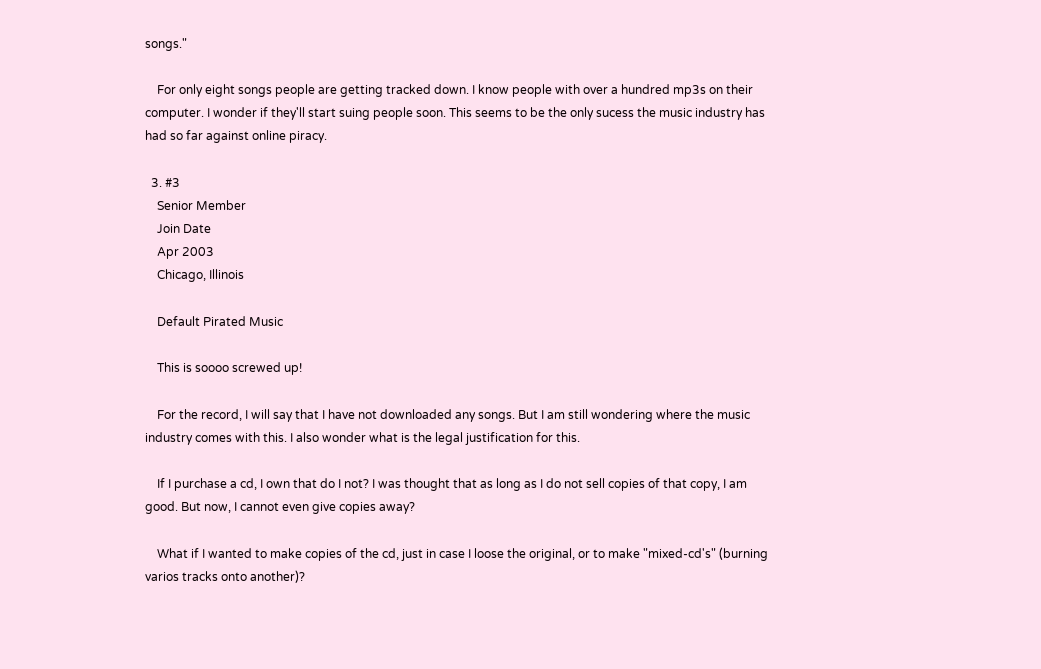songs."

    For only eight songs people are getting tracked down. I know people with over a hundred mp3s on their computer. I wonder if they'll start suing people soon. This seems to be the only sucess the music industry has had so far against online piracy.

  3. #3
    Senior Member
    Join Date
    Apr 2003
    Chicago, Illinois

    Default Pirated Music

    This is soooo screwed up!

    For the record, I will say that I have not downloaded any songs. But I am still wondering where the music industry comes with this. I also wonder what is the legal justification for this.

    If I purchase a cd, I own that do I not? I was thought that as long as I do not sell copies of that copy, I am good. But now, I cannot even give copies away?

    What if I wanted to make copies of the cd, just in case I loose the original, or to make "mixed-cd's" (burning varios tracks onto another)?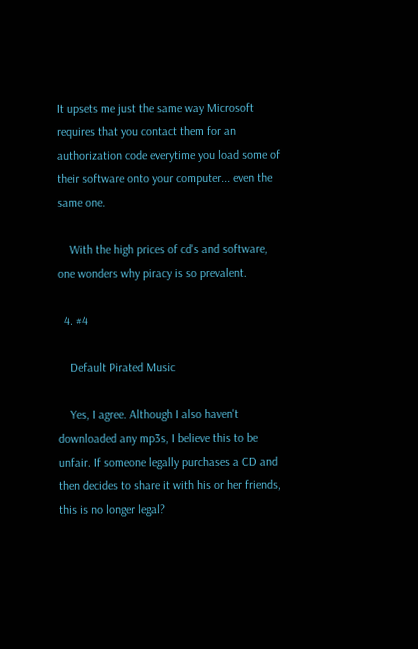It upsets me just the same way Microsoft requires that you contact them for an authorization code everytime you load some of their software onto your computer... even the same one.

    With the high prices of cd's and software, one wonders why piracy is so prevalent.

  4. #4

    Default Pirated Music

    Yes, I agree. Although I also haven't downloaded any mp3s, I believe this to be unfair. If someone legally purchases a CD and then decides to share it with his or her friends, this is no longer legal?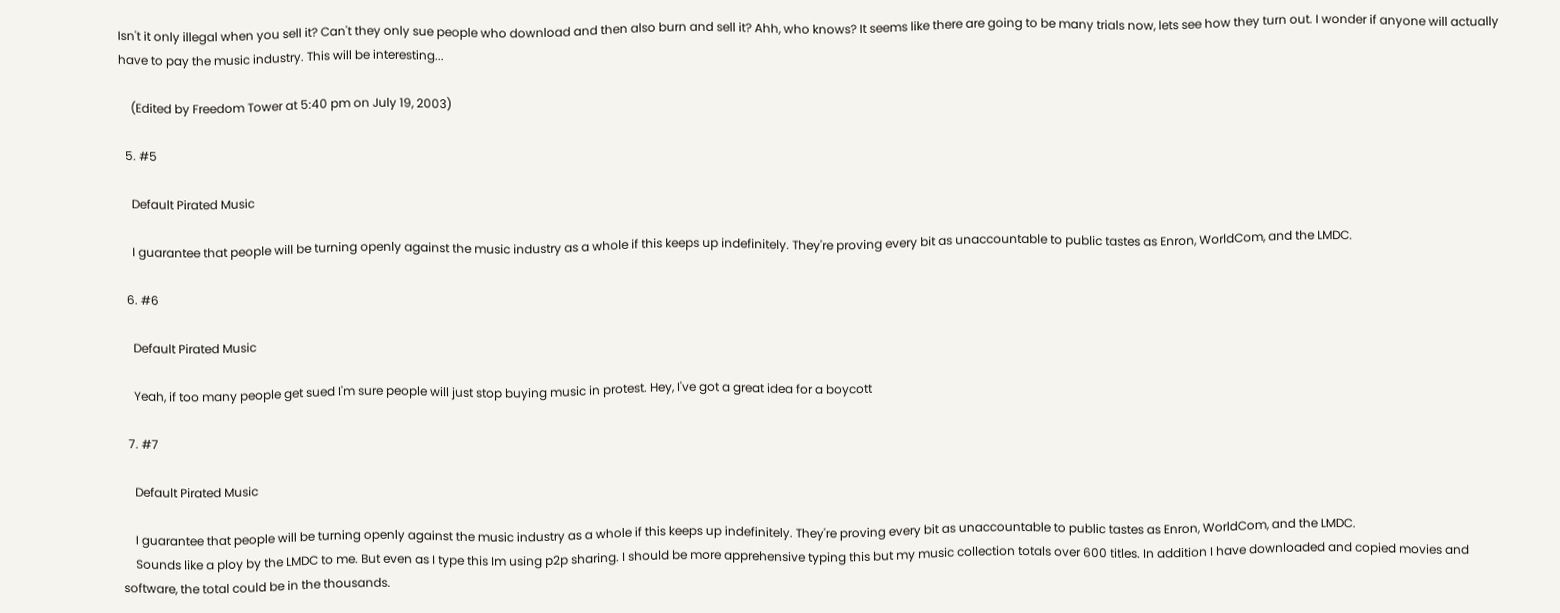Isn't it only illegal when you sell it? Can't they only sue people who download and then also burn and sell it? Ahh, who knows? It seems like there are going to be many trials now, lets see how they turn out. I wonder if anyone will actually have to pay the music industry. This will be interesting...

    (Edited by Freedom Tower at 5:40 pm on July 19, 2003)

  5. #5

    Default Pirated Music

    I guarantee that people will be turning openly against the music industry as a whole if this keeps up indefinitely. They're proving every bit as unaccountable to public tastes as Enron, WorldCom, and the LMDC.

  6. #6

    Default Pirated Music

    Yeah, if too many people get sued I'm sure people will just stop buying music in protest. Hey, I've got a great idea for a boycott

  7. #7

    Default Pirated Music

    I guarantee that people will be turning openly against the music industry as a whole if this keeps up indefinitely. They're proving every bit as unaccountable to public tastes as Enron, WorldCom, and the LMDC.
    Sounds like a ploy by the LMDC to me. But even as I type this Im using p2p sharing. I should be more apprehensive typing this but my music collection totals over 600 titles. In addition I have downloaded and copied movies and software, the total could be in the thousands.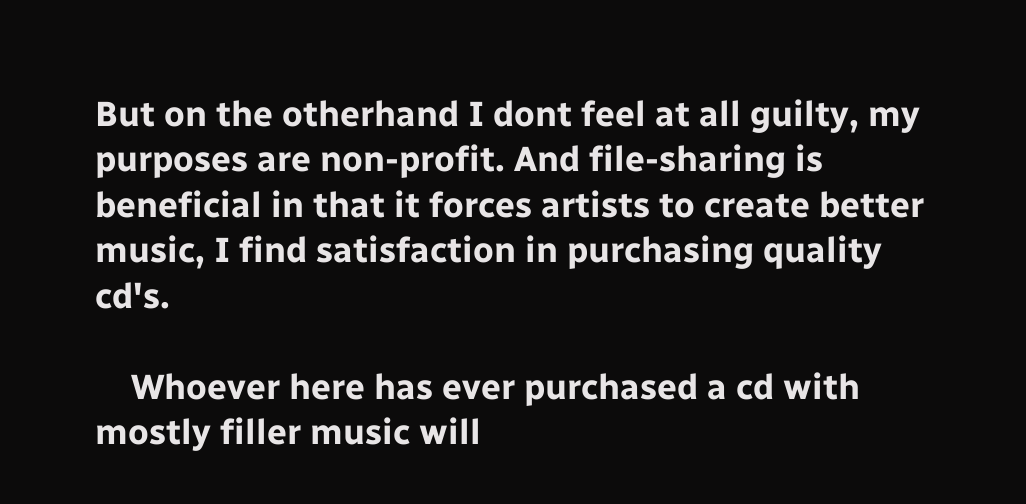But on the otherhand I dont feel at all guilty, my purposes are non-profit. And file-sharing is beneficial in that it forces artists to create better music, I find satisfaction in purchasing quality cd's.

    Whoever here has ever purchased a cd with mostly filler music will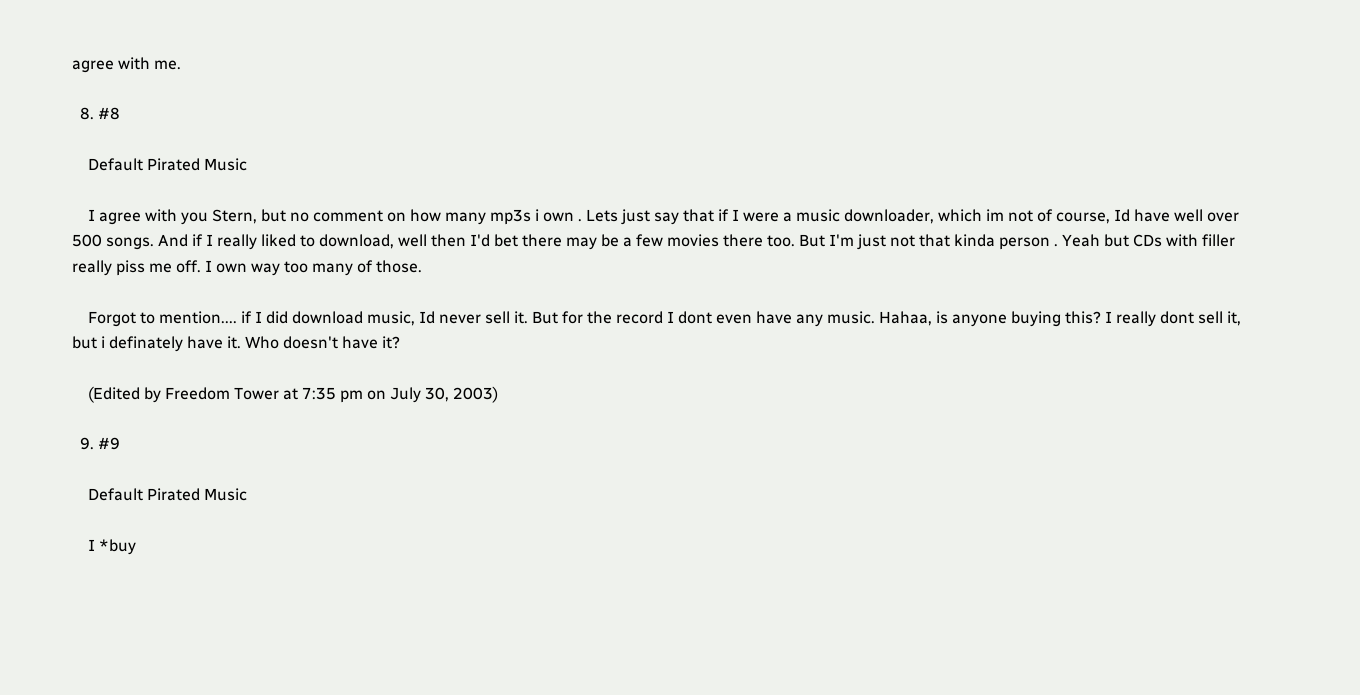agree with me.

  8. #8

    Default Pirated Music

    I agree with you Stern, but no comment on how many mp3s i own . Lets just say that if I were a music downloader, which im not of course, Id have well over 500 songs. And if I really liked to download, well then I'd bet there may be a few movies there too. But I'm just not that kinda person . Yeah but CDs with filler really piss me off. I own way too many of those.

    Forgot to mention.... if I did download music, Id never sell it. But for the record I dont even have any music. Hahaa, is anyone buying this? I really dont sell it, but i definately have it. Who doesn't have it?

    (Edited by Freedom Tower at 7:35 pm on July 30, 2003)

  9. #9

    Default Pirated Music

    I *buy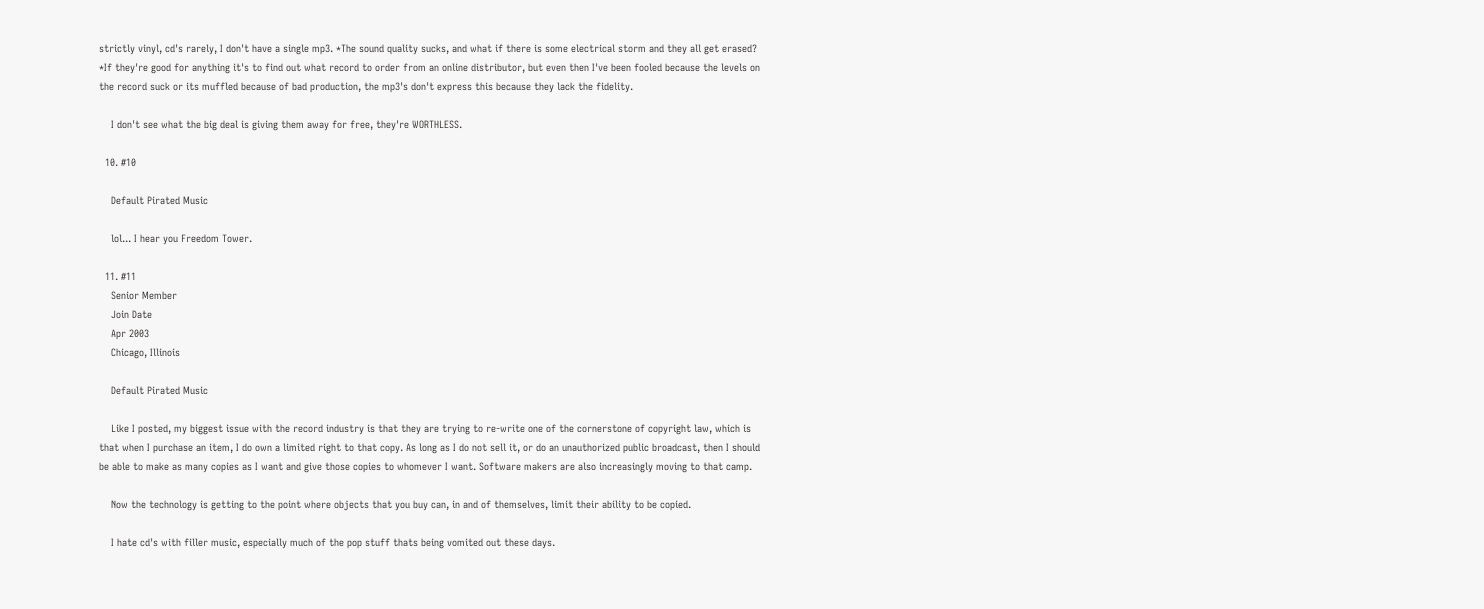strictly vinyl, cd's rarely, I don't have a single mp3. *The sound quality sucks, and what if there is some electrical storm and they all get erased? *If they're good for anything it's to find out what record to order from an online distributor, but even then I've been fooled because the levels on the record suck or its muffled because of bad production, the mp3's don't express this because they lack the fidelity.

    I don't see what the big deal is giving them away for free, they're WORTHLESS.

  10. #10

    Default Pirated Music

    lol... I hear you Freedom Tower.

  11. #11
    Senior Member
    Join Date
    Apr 2003
    Chicago, Illinois

    Default Pirated Music

    Like I posted, my biggest issue with the record industry is that they are trying to re-write one of the cornerstone of copyright law, which is that when I purchase an item, I do own a limited right to that copy. As long as I do not sell it, or do an unauthorized public broadcast, then I should be able to make as many copies as I want and give those copies to whomever I want. Software makers are also increasingly moving to that camp.

    Now the technology is getting to the point where objects that you buy can, in and of themselves, limit their ability to be copied.

    I hate cd's with filler music, especially much of the pop stuff thats being vomited out these days.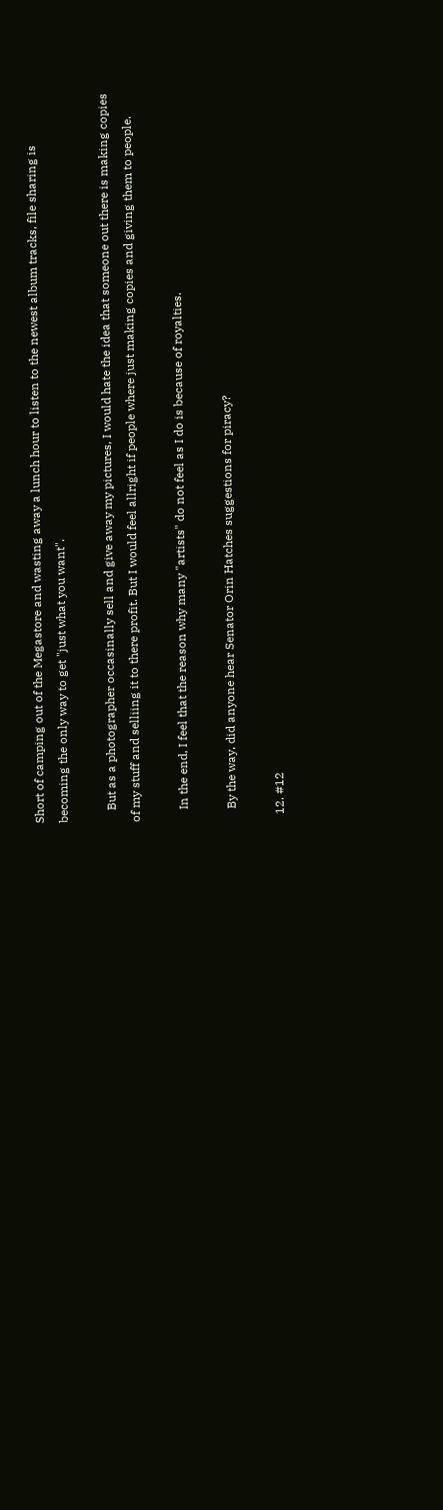Short of camping out of the Megastore and wasting away a lunch hour to listen to the newest album tracks, file sharing is becoming the only way to get "just what you want".

    But as a photographer occasinally sell and give away my pictures, I would hate the idea that someone out there is making copies of my stuff and selliing it to there profit. But I would feel allright if people where just making copies and giving them to people.

    In the end, I feel that the reason why many "artists" do not feel as I do is because of royalties.

    By the way, did anyone hear Senator Orin Hatches suggestions for piracy?

  12. #12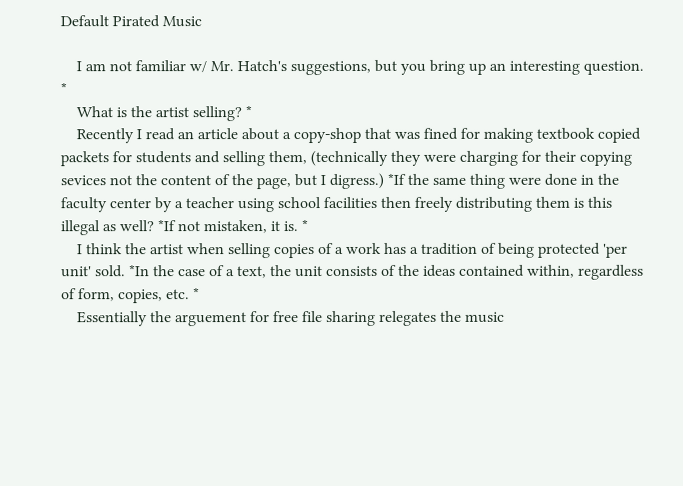Default Pirated Music

    I am not familiar w/ Mr. Hatch's suggestions, but you bring up an interesting question. *
    What is the artist selling? *
    Recently I read an article about a copy-shop that was fined for making textbook copied packets for students and selling them, (technically they were charging for their copying sevices not the content of the page, but I digress.) *If the same thing were done in the faculty center by a teacher using school facilities then freely distributing them is this illegal as well? *If not mistaken, it is. *
    I think the artist when selling copies of a work has a tradition of being protected 'per unit' sold. *In the case of a text, the unit consists of the ideas contained within, regardless of form, copies, etc. *
    Essentially the arguement for free file sharing relegates the music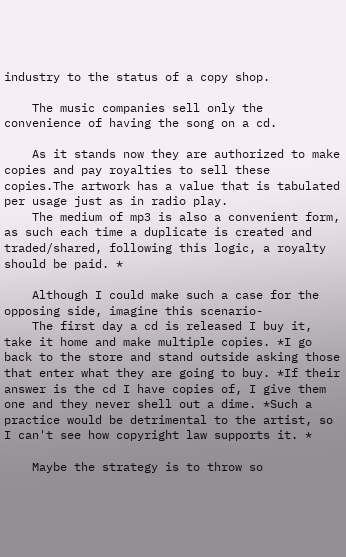industry to the status of a copy shop.

    The music companies sell only the convenience of having the song on a cd.

    As it stands now they are authorized to make copies and pay royalties to sell these copies.The artwork has a value that is tabulated per usage just as in radio play.
    The medium of mp3 is also a convenient form, as such each time a duplicate is created and traded/shared, following this logic, a royalty should be paid. *

    Although I could make such a case for the opposing side, imagine this scenario-
    The first day a cd is released I buy it, take it home and make multiple copies. *I go back to the store and stand outside asking those that enter what they are going to buy. *If their answer is the cd I have copies of, I give them one and they never shell out a dime. *Such a practice would be detrimental to the artist, so I can't see how copyright law supports it. *

    Maybe the strategy is to throw so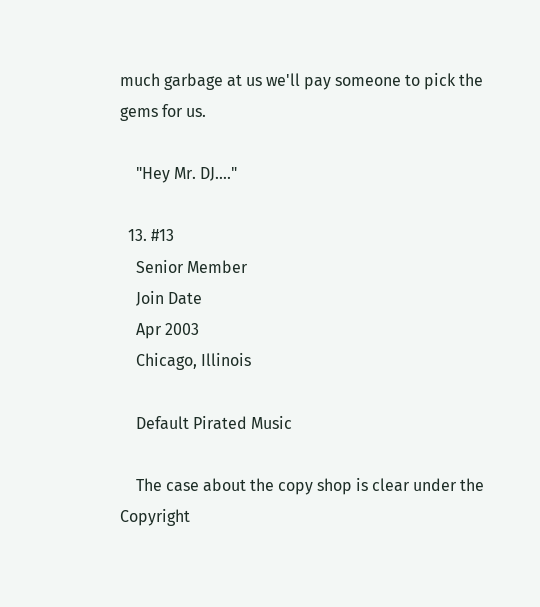much garbage at us we'll pay someone to pick the gems for us.

    "Hey Mr. DJ...."

  13. #13
    Senior Member
    Join Date
    Apr 2003
    Chicago, Illinois

    Default Pirated Music

    The case about the copy shop is clear under the Copyright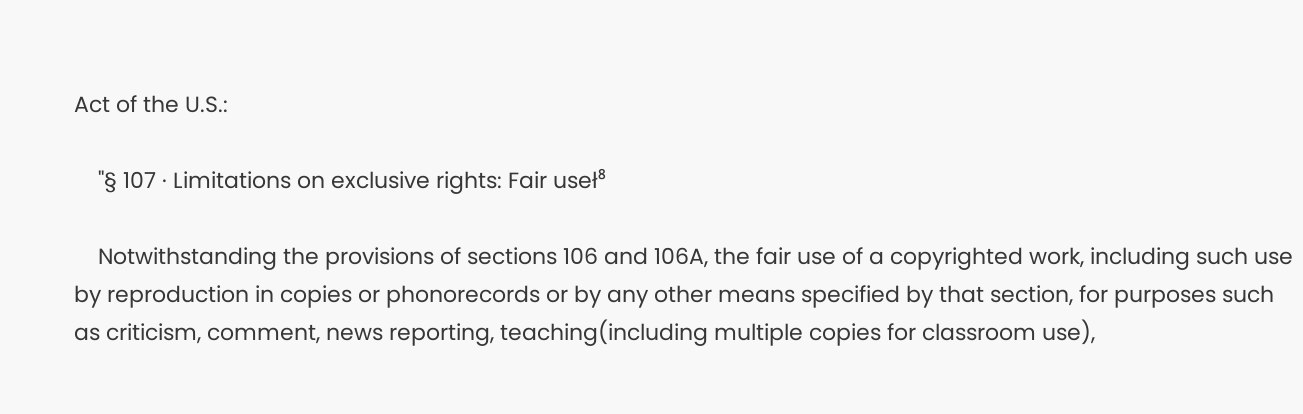Act of the U.S.:

    "§ 107 · Limitations on exclusive rights: Fair useł⁸

    Notwithstanding the provisions of sections 106 and 106A, the fair use of a copyrighted work, including such use by reproduction in copies or phonorecords or by any other means specified by that section, for purposes such as criticism, comment, news reporting, teaching(including multiple copies for classroom use),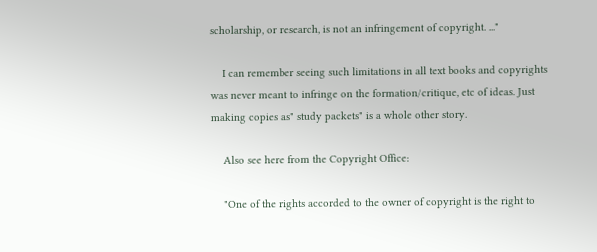scholarship, or research, is not an infringement of copyright. ..."

    I can remember seeing such limitations in all text books and copyrights was never meant to infringe on the formation/critique, etc of ideas. Just making copies as" study packets" is a whole other story.

    Also see here from the Copyright Office:

    "One of the rights accorded to the owner of copyright is the right to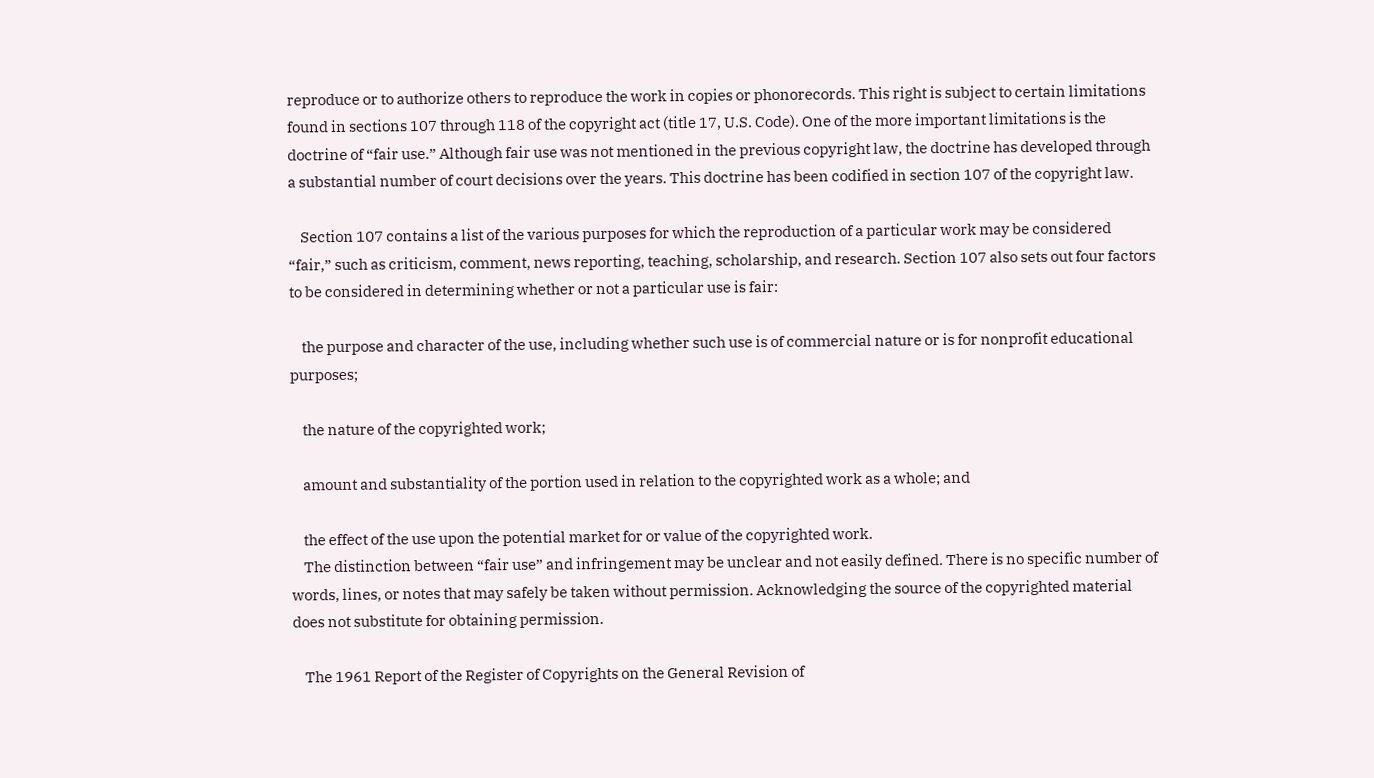reproduce or to authorize others to reproduce the work in copies or phonorecords. This right is subject to certain limitations found in sections 107 through 118 of the copyright act (title 17, U.S. Code). One of the more important limitations is the doctrine of “fair use.” Although fair use was not mentioned in the previous copyright law, the doctrine has developed through a substantial number of court decisions over the years. This doctrine has been codified in section 107 of the copyright law.

    Section 107 contains a list of the various purposes for which the reproduction of a particular work may be considered “fair,” such as criticism, comment, news reporting, teaching, scholarship, and research. Section 107 also sets out four factors to be considered in determining whether or not a particular use is fair:

    the purpose and character of the use, including whether such use is of commercial nature or is for nonprofit educational purposes;

    the nature of the copyrighted work;

    amount and substantiality of the portion used in relation to the copyrighted work as a whole; and

    the effect of the use upon the potential market for or value of the copyrighted work.
    The distinction between “fair use” and infringement may be unclear and not easily defined. There is no specific number of words, lines, or notes that may safely be taken without permission. Acknowledging the source of the copyrighted material does not substitute for obtaining permission.

    The 1961 Report of the Register of Copyrights on the General Revision of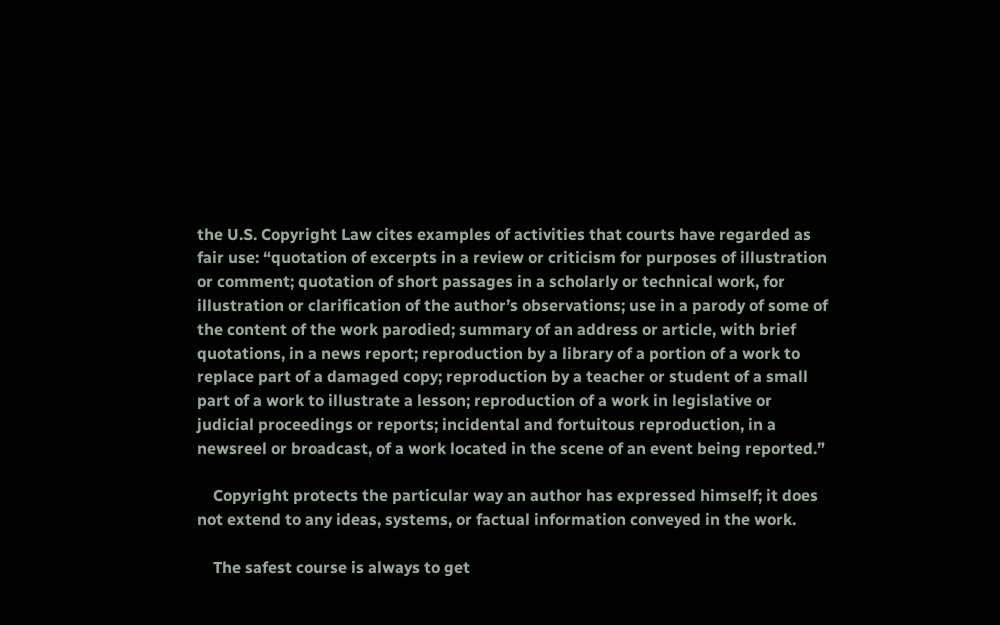the U.S. Copyright Law cites examples of activities that courts have regarded as fair use: “quotation of excerpts in a review or criticism for purposes of illustration or comment; quotation of short passages in a scholarly or technical work, for illustration or clarification of the author’s observations; use in a parody of some of the content of the work parodied; summary of an address or article, with brief quotations, in a news report; reproduction by a library of a portion of a work to replace part of a damaged copy; reproduction by a teacher or student of a small part of a work to illustrate a lesson; reproduction of a work in legislative or judicial proceedings or reports; incidental and fortuitous reproduction, in a newsreel or broadcast, of a work located in the scene of an event being reported.”

    Copyright protects the particular way an author has expressed himself; it does not extend to any ideas, systems, or factual information conveyed in the work.

    The safest course is always to get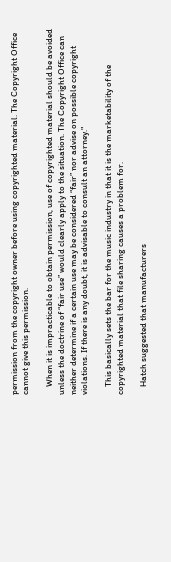permission from the copyright owner before using copyrighted material. The Copyright Office cannot give this permission.

    When it is impracticable to obtain permission, use of copyrighted material should be avoided unless the doctrine of “fair use” would clearly apply to the situation. The Copyright Office can neither determine if a certain use may be considered “fair” nor advise on possible copyright violations. If there is any doubt, it is advisable to consult an attorney."

    This basically sets the bar for the music industry in that it is the marketability of the copyrighted material that file sharing causes a problem for.

    Hatch suggested that manufacturers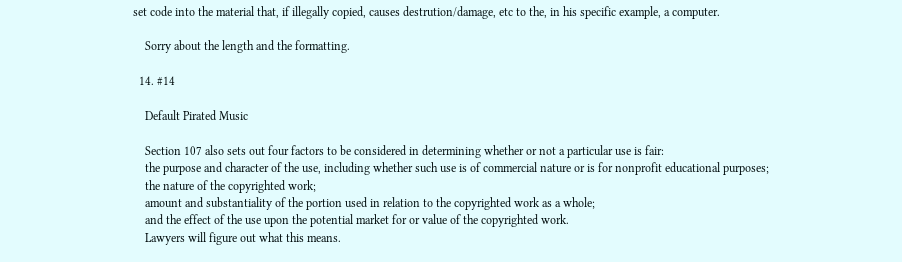set code into the material that, if illegally copied, causes destrution/damage, etc to the, in his specific example, a computer.

    Sorry about the length and the formatting.

  14. #14

    Default Pirated Music

    Section 107 also sets out four factors to be considered in determining whether or not a particular use is fair:
    the purpose and character of the use, including whether such use is of commercial nature or is for nonprofit educational purposes;
    the nature of the copyrighted work;
    amount and substantiality of the portion used in relation to the copyrighted work as a whole;
    and the effect of the use upon the potential market for or value of the copyrighted work.
    Lawyers will figure out what this means.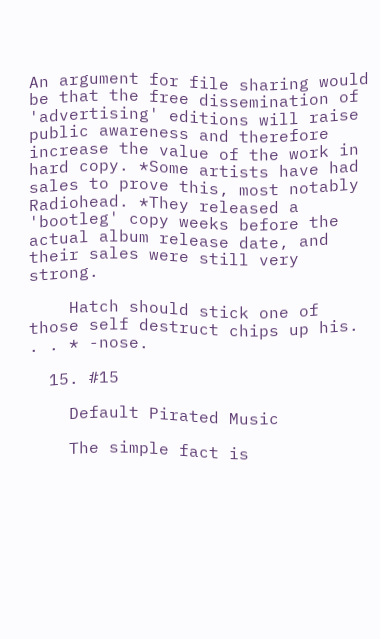An argument for file sharing would be that the free dissemination of 'advertising' editions will raise public awareness and therefore increase the value of the work in hard copy. *Some artists have had sales to prove this, most notably Radiohead. *They released a 'bootleg' copy weeks before the actual album release date, and their sales were still very strong.

    Hatch should stick one of those self destruct chips up his. . . * -nose.

  15. #15

    Default Pirated Music

    The simple fact is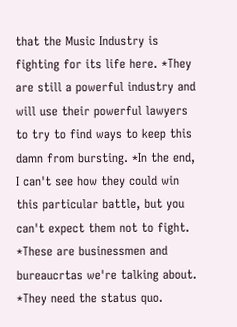that the Music Industry is fighting for its life here. *They are still a powerful industry and will use their powerful lawyers to try to find ways to keep this damn from bursting. *In the end, I can't see how they could win this particular battle, but you can't expect them not to fight. *These are businessmen and bureaucrtas we're talking about. *They need the status quo.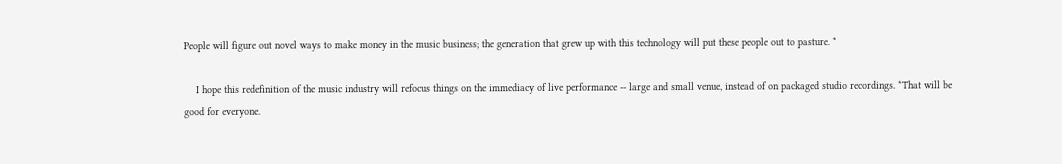People will figure out novel ways to make money in the music business; the generation that grew up with this technology will put these people out to pasture. *

    I hope this redefinition of the music industry will refocus things on the immediacy of live performance -- large and small venue, instead of on packaged studio recordings. *That will be good for everyone.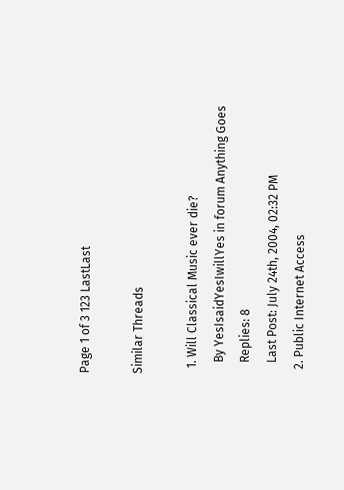Page 1 of 3 123 LastLast

Similar Threads

  1. Will Classical Music ever die?
    By YesIsaidYesIwillYes in forum Anything Goes
    Replies: 8
    Last Post: July 24th, 2004, 02:32 PM
  2. Public Internet Access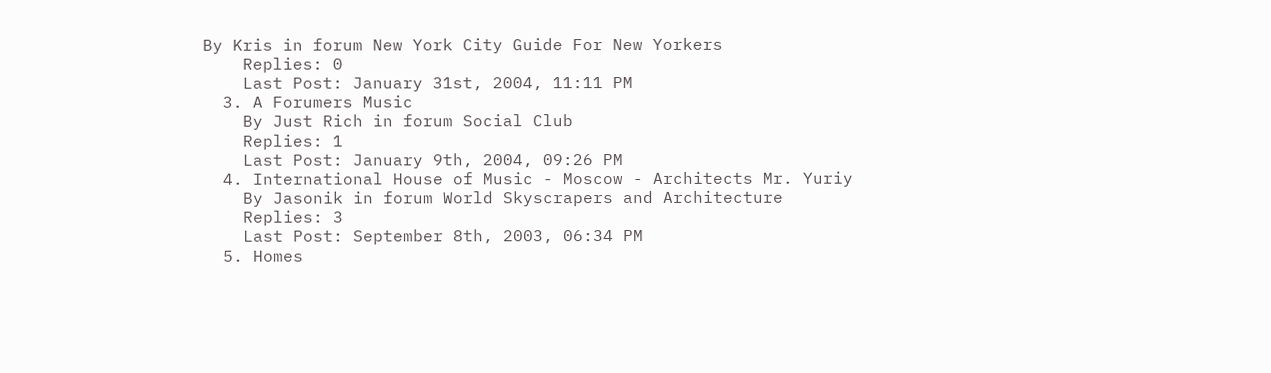By Kris in forum New York City Guide For New Yorkers
    Replies: 0
    Last Post: January 31st, 2004, 11:11 PM
  3. A Forumers Music
    By Just Rich in forum Social Club
    Replies: 1
    Last Post: January 9th, 2004, 09:26 PM
  4. International House of Music - Moscow - Architects Mr. Yuriy
    By Jasonik in forum World Skyscrapers and Architecture
    Replies: 3
    Last Post: September 8th, 2003, 06:34 PM
  5. Homes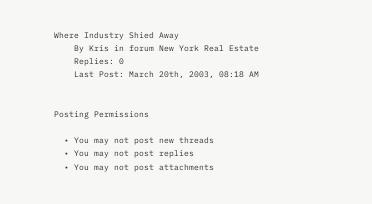Where Industry Shied Away
    By Kris in forum New York Real Estate
    Replies: 0
    Last Post: March 20th, 2003, 08:18 AM


Posting Permissions

  • You may not post new threads
  • You may not post replies
  • You may not post attachments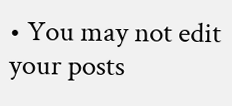• You may not edit your posts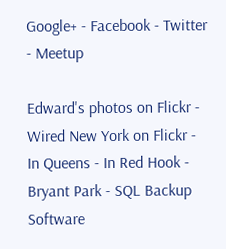Google+ - Facebook - Twitter - Meetup

Edward's photos on Flickr - Wired New York on Flickr - In Queens - In Red Hook - Bryant Park - SQL Backup Software